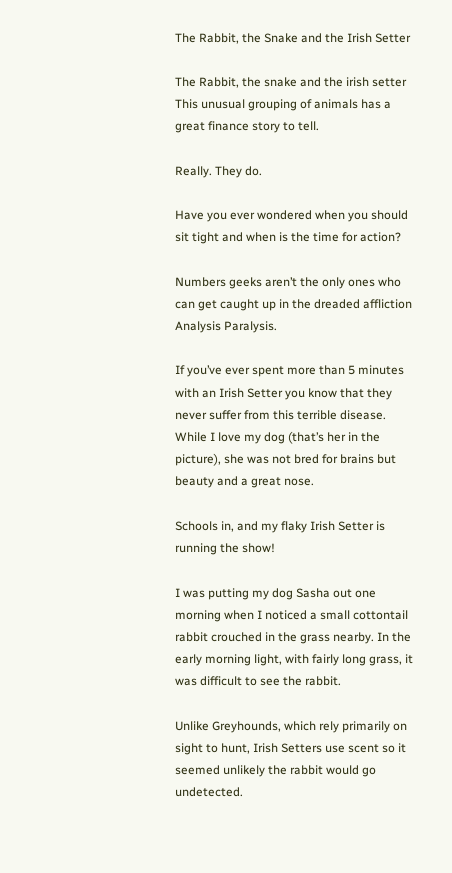The Rabbit, the Snake and the Irish Setter

The Rabbit, the snake and the irish setter
This unusual grouping of animals has a great finance story to tell.

Really. They do.

Have you ever wondered when you should sit tight and when is the time for action?

Numbers geeks aren’t the only ones who can get caught up in the dreaded affliction Analysis Paralysis.

If you’ve ever spent more than 5 minutes with an Irish Setter you know that they never suffer from this terrible disease. While I love my dog (that’s her in the picture), she was not bred for brains but beauty and a great nose.

Schools in, and my flaky Irish Setter is running the show!

I was putting my dog Sasha out one morning when I noticed a small cottontail rabbit crouched in the grass nearby. In the early morning light, with fairly long grass, it was difficult to see the rabbit.

Unlike Greyhounds, which rely primarily on sight to hunt, Irish Setters use scent so it seemed unlikely the rabbit would go undetected.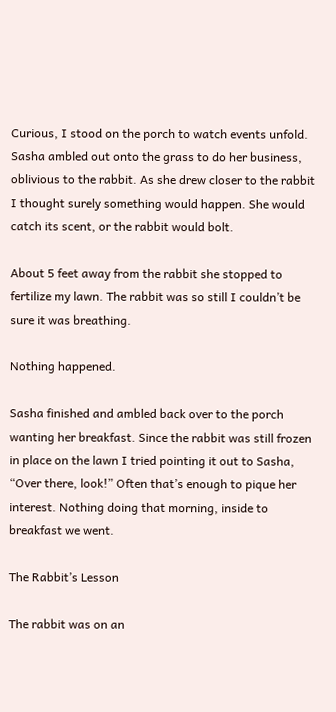Curious, I stood on the porch to watch events unfold. Sasha ambled out onto the grass to do her business, oblivious to the rabbit. As she drew closer to the rabbit I thought surely something would happen. She would catch its scent, or the rabbit would bolt.

About 5 feet away from the rabbit she stopped to fertilize my lawn. The rabbit was so still I couldn’t be sure it was breathing.

Nothing happened.

Sasha finished and ambled back over to the porch wanting her breakfast. Since the rabbit was still frozen in place on the lawn I tried pointing it out to Sasha, “Over there, look!” Often that’s enough to pique her interest. Nothing doing that morning, inside to breakfast we went.

The Rabbit’s Lesson

The rabbit was on an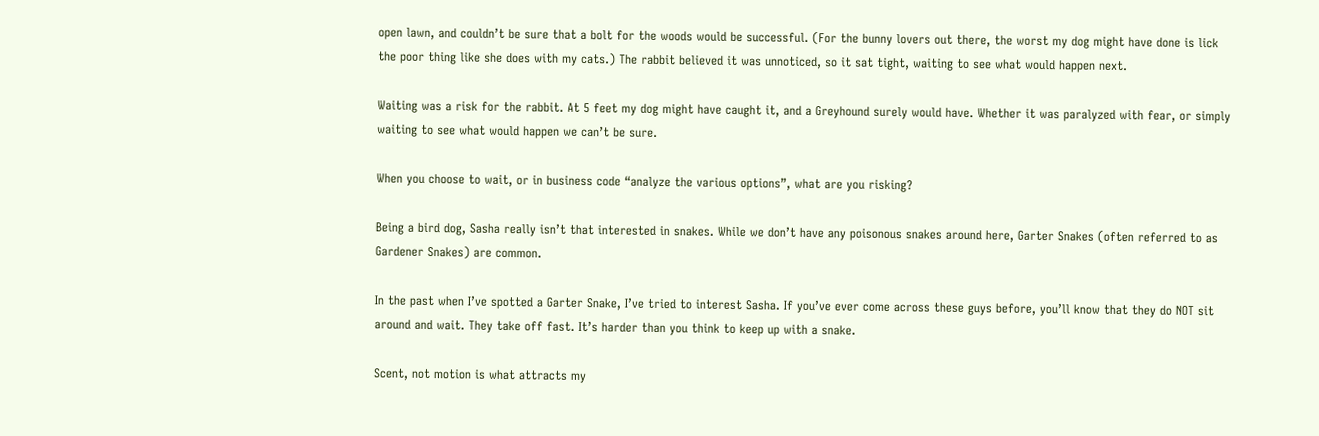open lawn, and couldn’t be sure that a bolt for the woods would be successful. (For the bunny lovers out there, the worst my dog might have done is lick the poor thing like she does with my cats.) The rabbit believed it was unnoticed, so it sat tight, waiting to see what would happen next.

Waiting was a risk for the rabbit. At 5 feet my dog might have caught it, and a Greyhound surely would have. Whether it was paralyzed with fear, or simply waiting to see what would happen we can’t be sure.

When you choose to wait, or in business code “analyze the various options”, what are you risking?

Being a bird dog, Sasha really isn’t that interested in snakes. While we don’t have any poisonous snakes around here, Garter Snakes (often referred to as Gardener Snakes) are common.

In the past when I’ve spotted a Garter Snake, I’ve tried to interest Sasha. If you’ve ever come across these guys before, you’ll know that they do NOT sit around and wait. They take off fast. It’s harder than you think to keep up with a snake.

Scent, not motion is what attracts my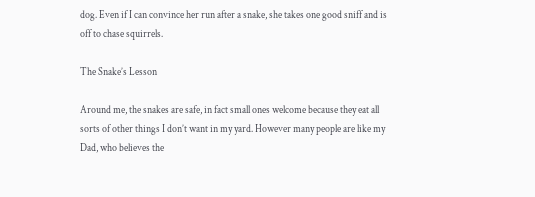dog. Even if I can convince her run after a snake, she takes one good sniff and is off to chase squirrels.

The Snake’s Lesson

Around me, the snakes are safe, in fact small ones welcome because they eat all sorts of other things I don’t want in my yard. However many people are like my Dad, who believes the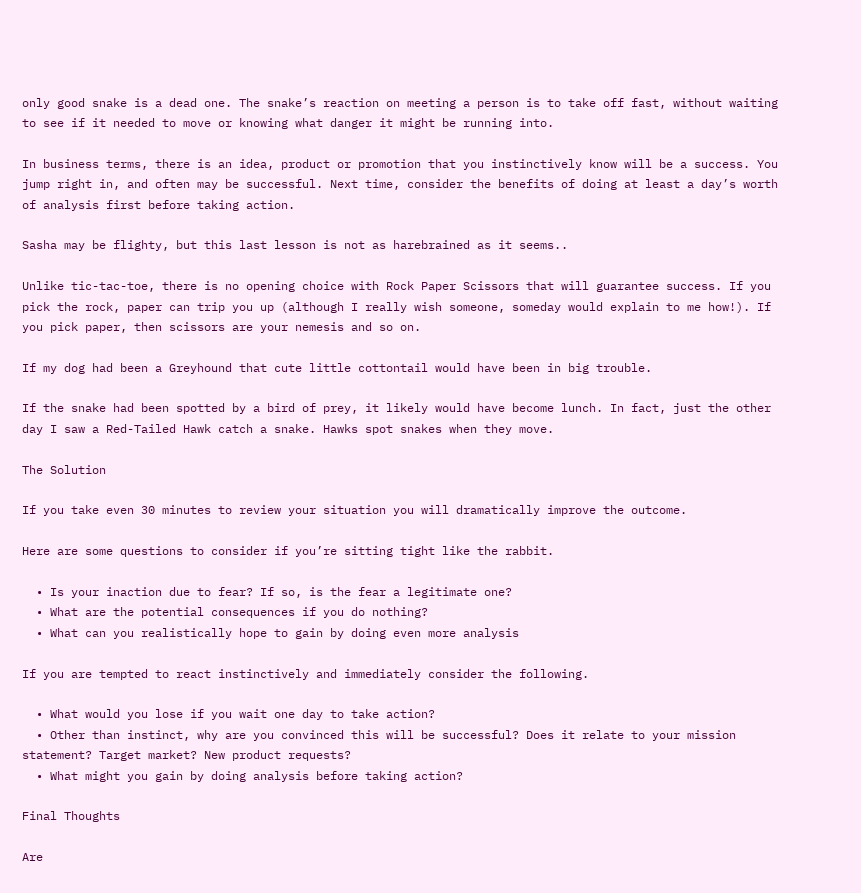only good snake is a dead one. The snake’s reaction on meeting a person is to take off fast, without waiting to see if it needed to move or knowing what danger it might be running into.

In business terms, there is an idea, product or promotion that you instinctively know will be a success. You jump right in, and often may be successful. Next time, consider the benefits of doing at least a day’s worth of analysis first before taking action.

Sasha may be flighty, but this last lesson is not as harebrained as it seems..

Unlike tic-tac-toe, there is no opening choice with Rock Paper Scissors that will guarantee success. If you pick the rock, paper can trip you up (although I really wish someone, someday would explain to me how!). If you pick paper, then scissors are your nemesis and so on.

If my dog had been a Greyhound that cute little cottontail would have been in big trouble.

If the snake had been spotted by a bird of prey, it likely would have become lunch. In fact, just the other day I saw a Red-Tailed Hawk catch a snake. Hawks spot snakes when they move.

The Solution

If you take even 30 minutes to review your situation you will dramatically improve the outcome.

Here are some questions to consider if you’re sitting tight like the rabbit.

  • Is your inaction due to fear? If so, is the fear a legitimate one?
  • What are the potential consequences if you do nothing?
  • What can you realistically hope to gain by doing even more analysis

If you are tempted to react instinctively and immediately consider the following.

  • What would you lose if you wait one day to take action?
  • Other than instinct, why are you convinced this will be successful? Does it relate to your mission statement? Target market? New product requests?
  • What might you gain by doing analysis before taking action?

Final Thoughts

Are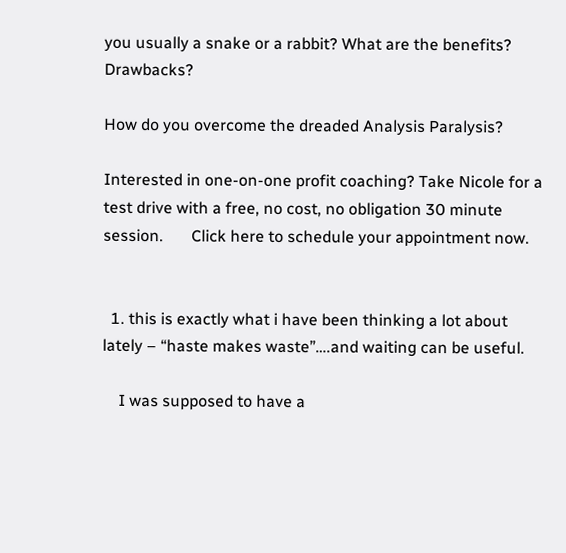you usually a snake or a rabbit? What are the benefits? Drawbacks?

How do you overcome the dreaded Analysis Paralysis?

Interested in one-on-one profit coaching? Take Nicole for a test drive with a free, no cost, no obligation 30 minute session.       Click here to schedule your appointment now.


  1. this is exactly what i have been thinking a lot about lately – “haste makes waste”….and waiting can be useful.

    I was supposed to have a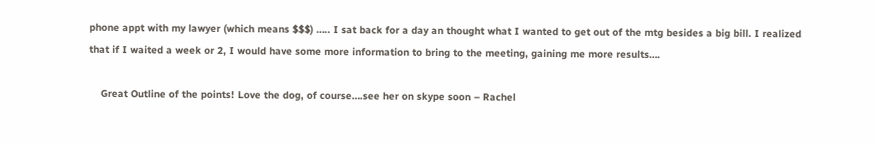phone appt with my lawyer (which means $$$) ….. I sat back for a day an thought what I wanted to get out of the mtg besides a big bill. I realized that if I waited a week or 2, I would have some more information to bring to the meeting, gaining me more results….

    Great Outline of the points! Love the dog, of course….see her on skype soon – Rachel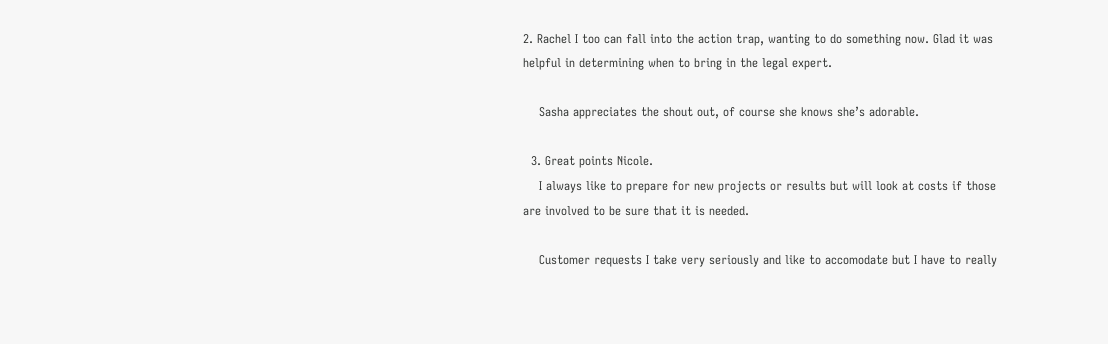2. Rachel I too can fall into the action trap, wanting to do something now. Glad it was helpful in determining when to bring in the legal expert.

    Sasha appreciates the shout out, of course she knows she’s adorable.

  3. Great points Nicole.
    I always like to prepare for new projects or results but will look at costs if those are involved to be sure that it is needed.

    Customer requests I take very seriously and like to accomodate but I have to really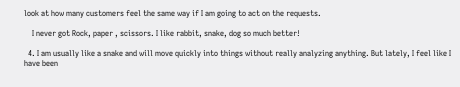look at how many customers feel the same way if I am going to act on the requests.

    I never got Rock, paper , scissors. I like rabbit, snake, dog so much better!

  4. I am usually like a snake and will move quickly into things without really analyzing anything. But lately, I feel like I have been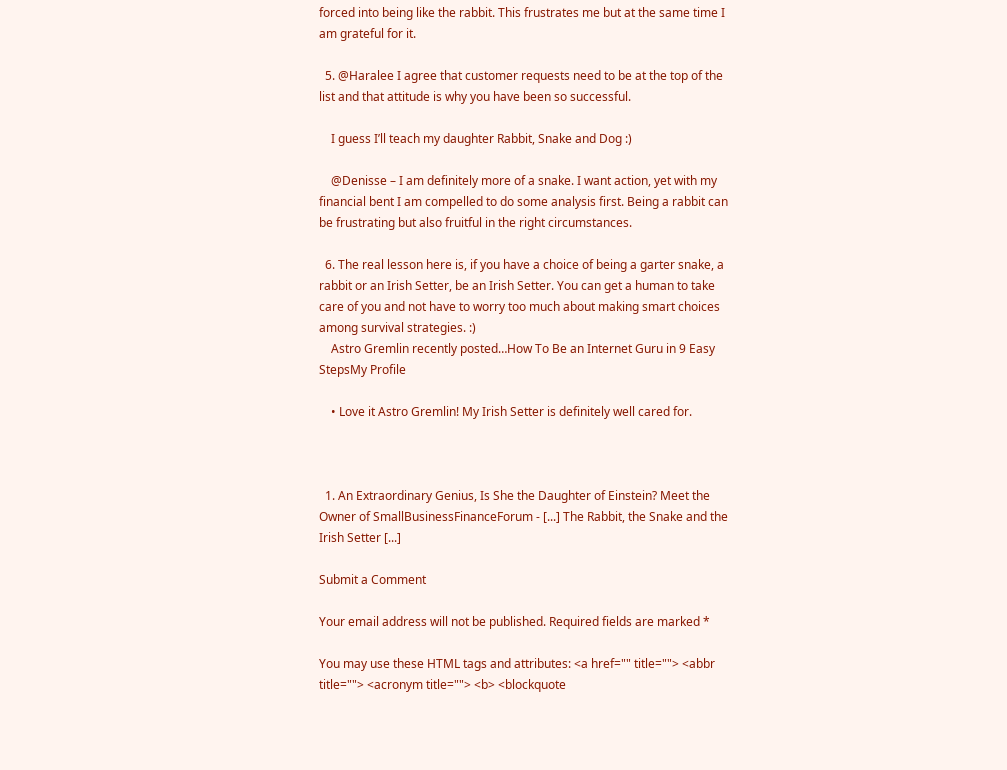forced into being like the rabbit. This frustrates me but at the same time I am grateful for it.

  5. @Haralee I agree that customer requests need to be at the top of the list and that attitude is why you have been so successful.

    I guess I’ll teach my daughter Rabbit, Snake and Dog :)

    @Denisse – I am definitely more of a snake. I want action, yet with my financial bent I am compelled to do some analysis first. Being a rabbit can be frustrating but also fruitful in the right circumstances.

  6. The real lesson here is, if you have a choice of being a garter snake, a rabbit or an Irish Setter, be an Irish Setter. You can get a human to take care of you and not have to worry too much about making smart choices among survival strategies. :)
    Astro Gremlin recently posted…How To Be an Internet Guru in 9 Easy StepsMy Profile

    • Love it Astro Gremlin! My Irish Setter is definitely well cared for.



  1. An Extraordinary Genius, Is She the Daughter of Einstein? Meet the Owner of SmallBusinessFinanceForum - [...] The Rabbit, the Snake and the Irish Setter [...]

Submit a Comment

Your email address will not be published. Required fields are marked *

You may use these HTML tags and attributes: <a href="" title=""> <abbr title=""> <acronym title=""> <b> <blockquote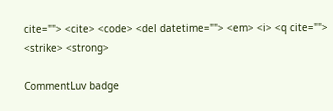cite=""> <cite> <code> <del datetime=""> <em> <i> <q cite=""> <strike> <strong>

CommentLuv badge